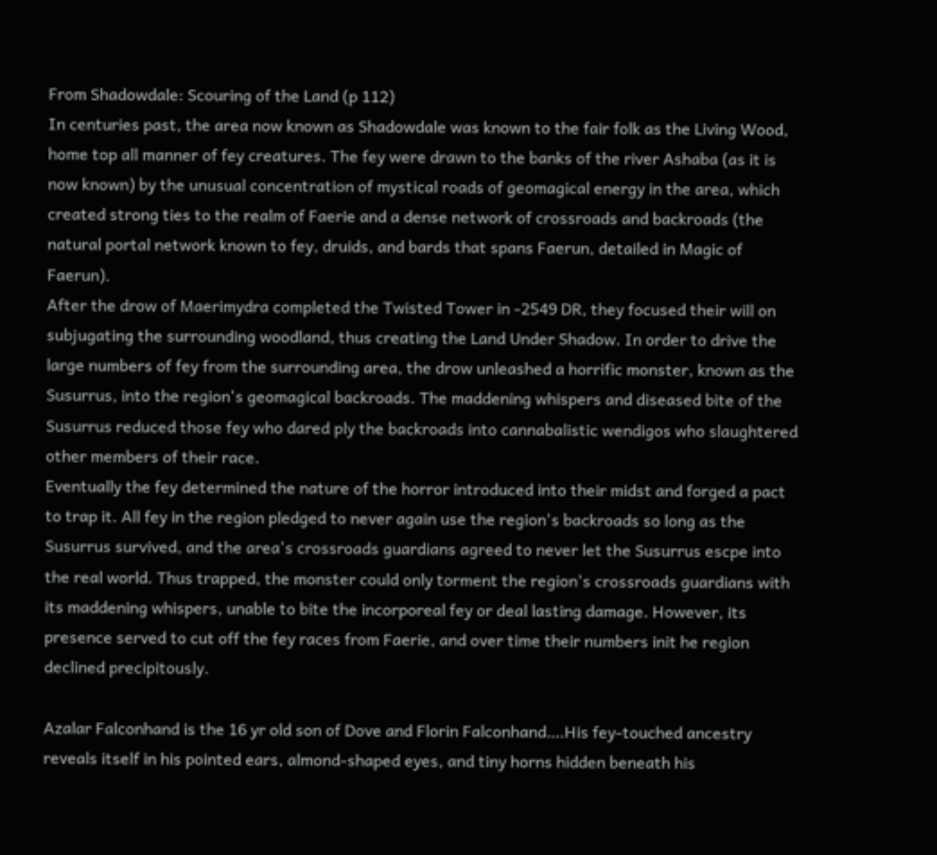From Shadowdale: Scouring of the Land (p 112)
In centuries past, the area now known as Shadowdale was known to the fair folk as the Living Wood, home top all manner of fey creatures. The fey were drawn to the banks of the river Ashaba (as it is now known) by the unusual concentration of mystical roads of geomagical energy in the area, which created strong ties to the realm of Faerie and a dense network of crossroads and backroads (the natural portal network known to fey, druids, and bards that spans Faerun, detailed in Magic of Faerun).
After the drow of Maerimydra completed the Twisted Tower in -2549 DR, they focused their will on subjugating the surrounding woodland, thus creating the Land Under Shadow. In order to drive the large numbers of fey from the surrounding area, the drow unleashed a horrific monster, known as the Susurrus, into the region's geomagical backroads. The maddening whispers and diseased bite of the Susurrus reduced those fey who dared ply the backroads into cannabalistic wendigos who slaughtered other members of their race.
Eventually the fey determined the nature of the horror introduced into their midst and forged a pact to trap it. All fey in the region pledged to never again use the region's backroads so long as the Susurrus survived, and the area's crossroads guardians agreed to never let the Susurrus escpe into the real world. Thus trapped, the monster could only torment the region's crossroads guardians with its maddening whispers, unable to bite the incorporeal fey or deal lasting damage. However, its presence served to cut off the fey races from Faerie, and over time their numbers init he region declined precipitously.

Azalar Falconhand is the 16 yr old son of Dove and Florin Falconhand….His fey-touched ancestry reveals itself in his pointed ears, almond-shaped eyes, and tiny horns hidden beneath his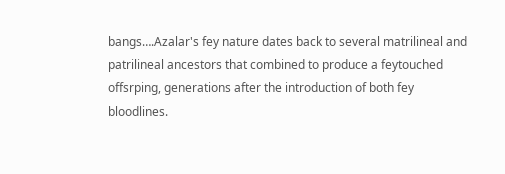bangs….Azalar's fey nature dates back to several matrilineal and patrilineal ancestors that combined to produce a feytouched offsrping, generations after the introduction of both fey bloodlines.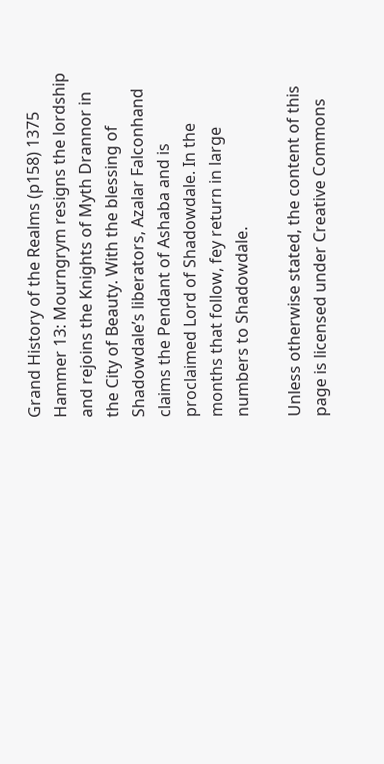Grand History of the Realms (p158) 1375 Hammer 13: Mourngrym resigns the lordship and rejoins the Knights of Myth Drannor in the City of Beauty. With the blessing of Shadowdale’s liberators, Azalar Falconhand claims the Pendant of Ashaba and is proclaimed Lord of Shadowdale. In the months that follow, fey return in large numbers to Shadowdale.

Unless otherwise stated, the content of this page is licensed under Creative Commons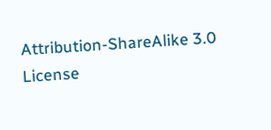Attribution-ShareAlike 3.0 License